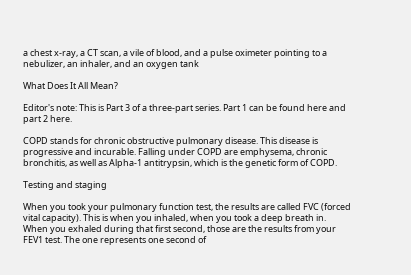a chest x-ray, a CT scan, a vile of blood, and a pulse oximeter pointing to a nebulizer, an inhaler, and an oxygen tank

What Does It All Mean?

Editor's note: This is Part 3 of a three-part series. Part 1 can be found here and part 2 here.

COPD stands for chronic obstructive pulmonary disease. This disease is progressive and incurable. Falling under COPD are emphysema, chronic bronchitis, as well as Alpha-1 antitrypsin, which is the genetic form of COPD.

Testing and staging

When you took your pulmonary function test, the results are called FVC (forced vital capacity). This is when you inhaled, when you took a deep breath in. When you exhaled during that first second, those are the results from your FEV1 test. The one represents one second of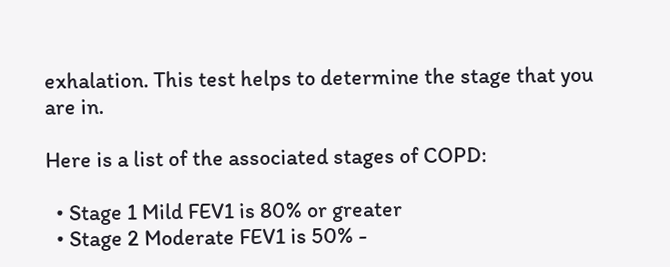exhalation. This test helps to determine the stage that you are in.

Here is a list of the associated stages of COPD:

  • Stage 1 Mild FEV1 is 80% or greater
  • Stage 2 Moderate FEV1 is 50% -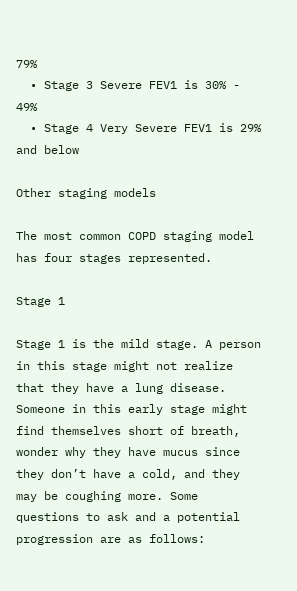79%
  • Stage 3 Severe FEV1 is 30% - 49%
  • Stage 4 Very Severe FEV1 is 29% and below

Other staging models

The most common COPD staging model has four stages represented.

Stage 1

Stage 1 is the mild stage. A person in this stage might not realize that they have a lung disease. Someone in this early stage might find themselves short of breath, wonder why they have mucus since they don’t have a cold, and they may be coughing more. Some questions to ask and a potential progression are as follows: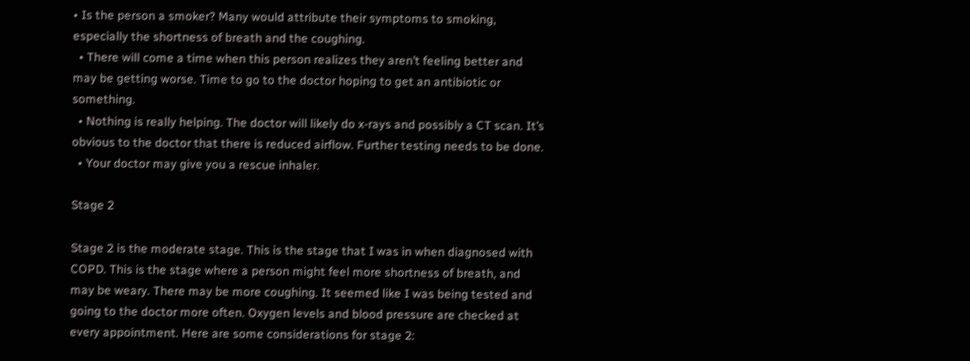• Is the person a smoker? Many would attribute their symptoms to smoking, especially the shortness of breath and the coughing.
  • There will come a time when this person realizes they aren’t feeling better and may be getting worse. Time to go to the doctor hoping to get an antibiotic or something.
  • Nothing is really helping. The doctor will likely do x-rays and possibly a CT scan. It’s obvious to the doctor that there is reduced airflow. Further testing needs to be done.
  • Your doctor may give you a rescue inhaler.

Stage 2

Stage 2 is the moderate stage. This is the stage that I was in when diagnosed with COPD. This is the stage where a person might feel more shortness of breath, and may be weary. There may be more coughing. It seemed like I was being tested and going to the doctor more often. Oxygen levels and blood pressure are checked at every appointment. Here are some considerations for stage 2: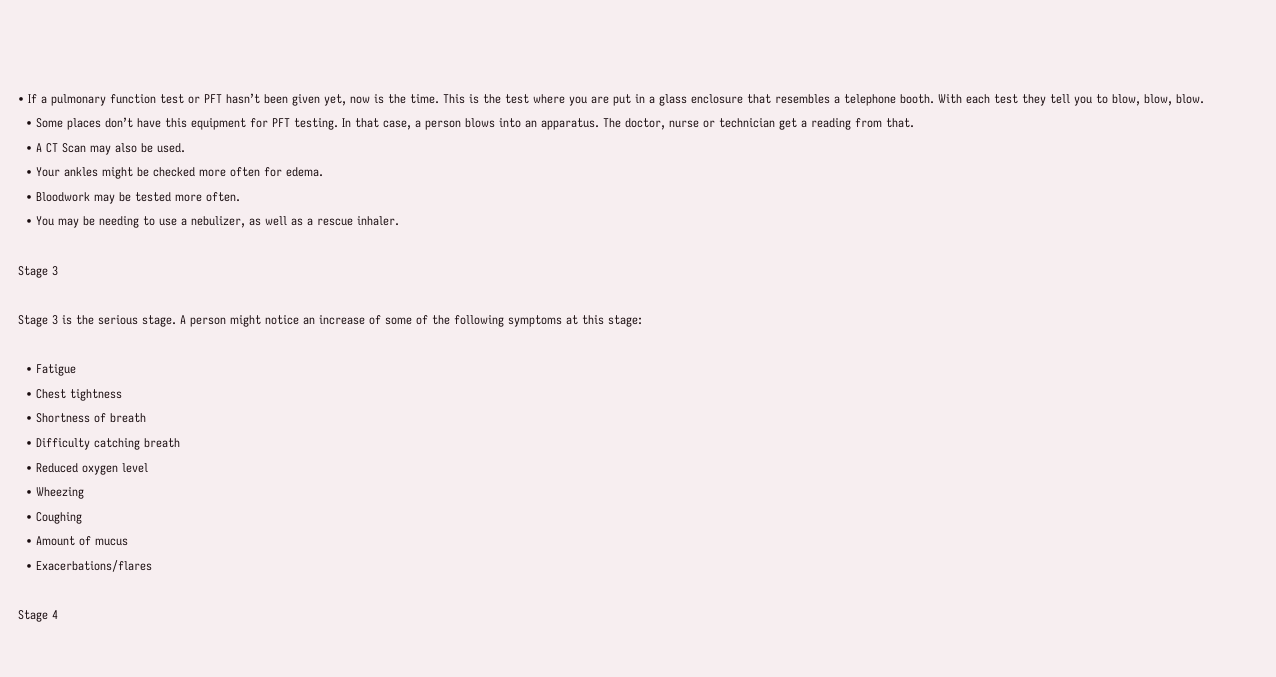• If a pulmonary function test or PFT hasn’t been given yet, now is the time. This is the test where you are put in a glass enclosure that resembles a telephone booth. With each test they tell you to blow, blow, blow.
  • Some places don’t have this equipment for PFT testing. In that case, a person blows into an apparatus. The doctor, nurse or technician get a reading from that.
  • A CT Scan may also be used.
  • Your ankles might be checked more often for edema.
  • Bloodwork may be tested more often.
  • You may be needing to use a nebulizer, as well as a rescue inhaler.

Stage 3

Stage 3 is the serious stage. A person might notice an increase of some of the following symptoms at this stage:

  • Fatigue
  • Chest tightness
  • Shortness of breath
  • Difficulty catching breath
  • Reduced oxygen level
  • Wheezing
  • Coughing
  • Amount of mucus
  • Exacerbations/flares

Stage 4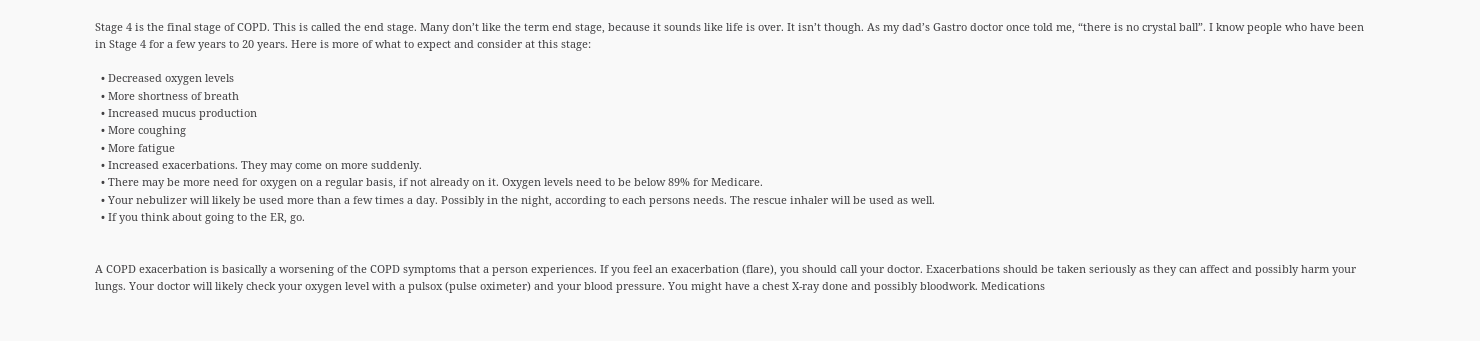Stage 4 is the final stage of COPD. This is called the end stage. Many don’t like the term end stage, because it sounds like life is over. It isn’t though. As my dad’s Gastro doctor once told me, “there is no crystal ball”. I know people who have been in Stage 4 for a few years to 20 years. Here is more of what to expect and consider at this stage:

  • Decreased oxygen levels
  • More shortness of breath
  • Increased mucus production
  • More coughing
  • More fatigue
  • Increased exacerbations. They may come on more suddenly.
  • There may be more need for oxygen on a regular basis, if not already on it. Oxygen levels need to be below 89% for Medicare.
  • Your nebulizer will likely be used more than a few times a day. Possibly in the night, according to each persons needs. The rescue inhaler will be used as well.
  • If you think about going to the ER, go.


A COPD exacerbation is basically a worsening of the COPD symptoms that a person experiences. If you feel an exacerbation (flare), you should call your doctor. Exacerbations should be taken seriously as they can affect and possibly harm your lungs. Your doctor will likely check your oxygen level with a pulsox (pulse oximeter) and your blood pressure. You might have a chest X-ray done and possibly bloodwork. Medications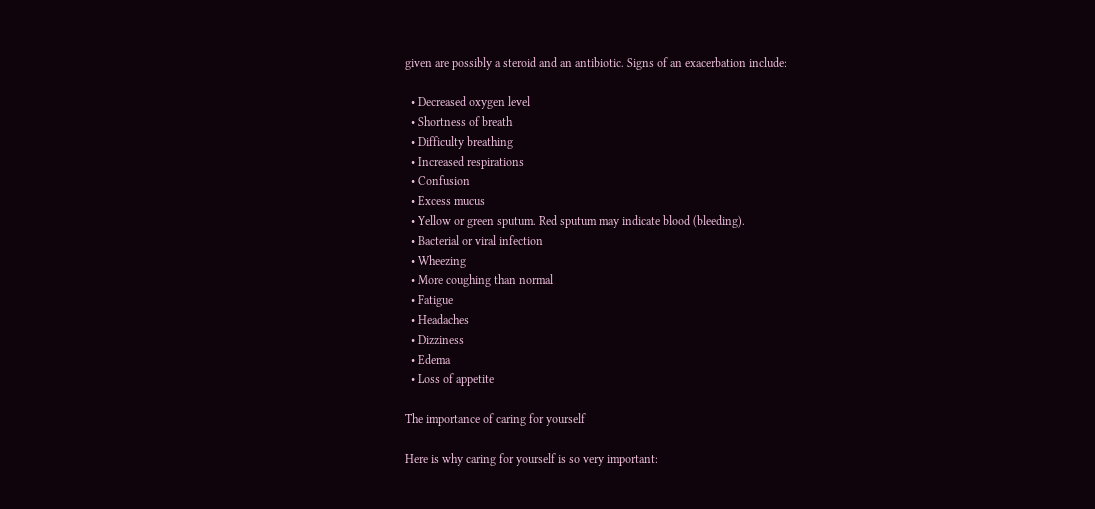given are possibly a steroid and an antibiotic. Signs of an exacerbation include:

  • Decreased oxygen level
  • Shortness of breath
  • Difficulty breathing
  • Increased respirations
  • Confusion
  • Excess mucus
  • Yellow or green sputum. Red sputum may indicate blood (bleeding).
  • Bacterial or viral infection
  • Wheezing
  • More coughing than normal
  • Fatigue
  • Headaches
  • Dizziness
  • Edema
  • Loss of appetite

The importance of caring for yourself

Here is why caring for yourself is so very important: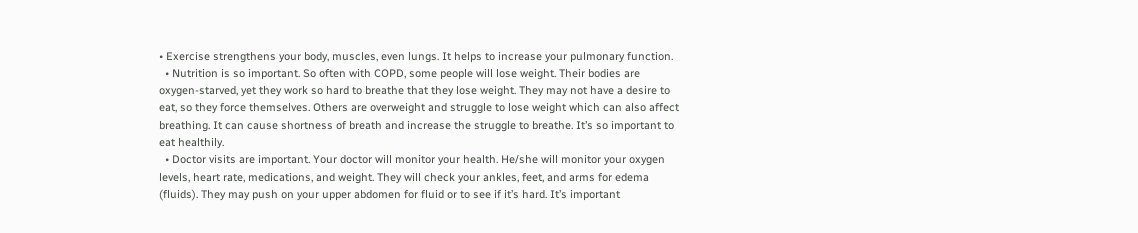• Exercise strengthens your body, muscles, even lungs. It helps to increase your pulmonary function.
  • Nutrition is so important. So often with COPD, some people will lose weight. Their bodies are oxygen-starved, yet they work so hard to breathe that they lose weight. They may not have a desire to eat, so they force themselves. Others are overweight and struggle to lose weight which can also affect breathing. It can cause shortness of breath and increase the struggle to breathe. It’s so important to eat healthily.
  • Doctor visits are important. Your doctor will monitor your health. He/she will monitor your oxygen levels, heart rate, medications, and weight. They will check your ankles, feet, and arms for edema (fluids). They may push on your upper abdomen for fluid or to see if it’s hard. It’s important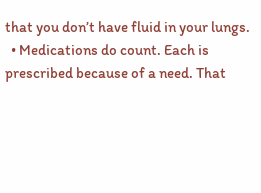that you don’t have fluid in your lungs.
  • Medications do count. Each is prescribed because of a need. That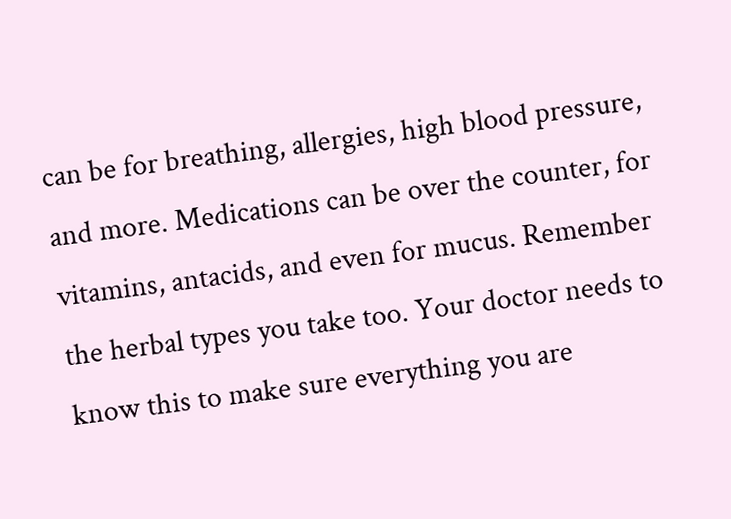can be for breathing, allergies, high blood pressure, and more. Medications can be over the counter, for vitamins, antacids, and even for mucus. Remember the herbal types you take too. Your doctor needs to know this to make sure everything you are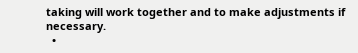taking will work together and to make adjustments if necessary.
  •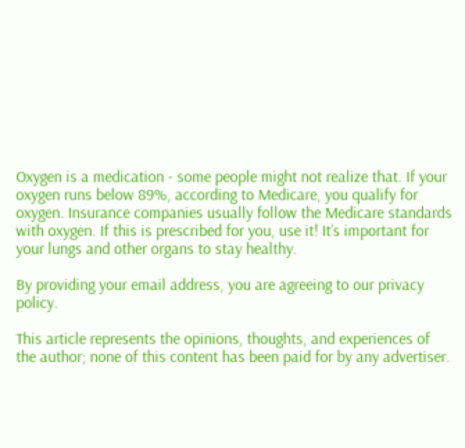Oxygen is a medication - some people might not realize that. If your oxygen runs below 89%, according to Medicare, you qualify for oxygen. Insurance companies usually follow the Medicare standards with oxygen. If this is prescribed for you, use it! It’s important for your lungs and other organs to stay healthy.

By providing your email address, you are agreeing to our privacy policy.

This article represents the opinions, thoughts, and experiences of the author; none of this content has been paid for by any advertiser.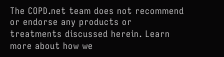The COPD.net team does not recommend or endorse any products or treatments discussed herein. Learn more about how we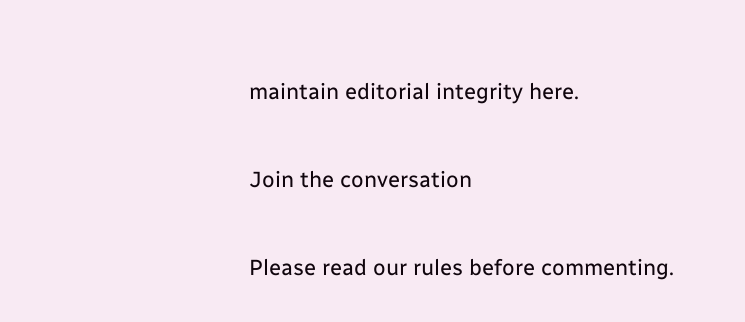maintain editorial integrity here.

Join the conversation

Please read our rules before commenting.